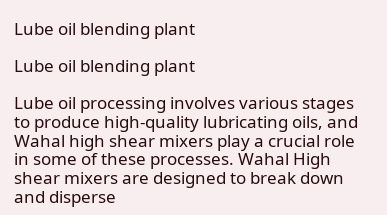Lube oil blending plant

Lube oil blending plant

Lube oil processing involves various stages to produce high-quality lubricating oils, and Wahal high shear mixers play a crucial role in some of these processes. Wahal High shear mixers are designed to break down and disperse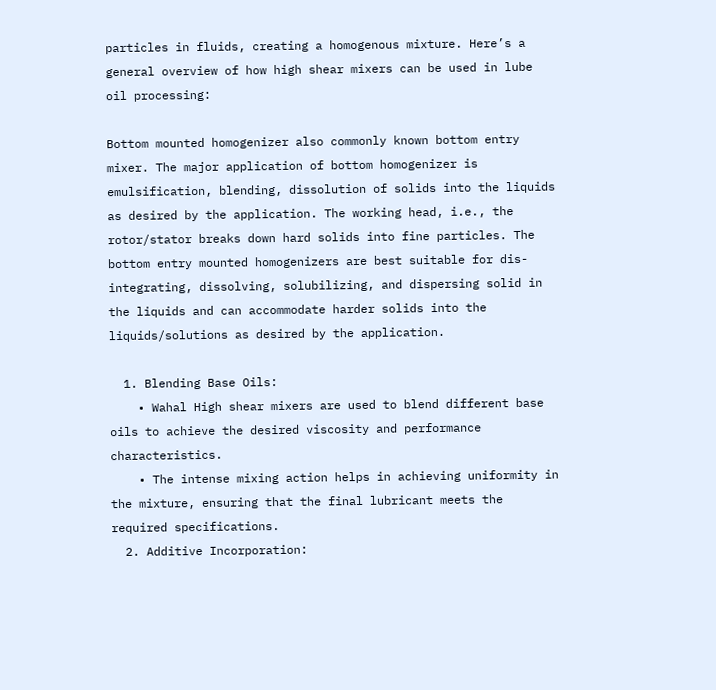particles in fluids, creating a homogenous mixture. Here’s a general overview of how high shear mixers can be used in lube oil processing:

Bottom mounted homogenizer also commonly known bottom entry mixer. The major application of bottom homogenizer is emulsification, blending, dissolution of solids into the liquids as desired by the application. The working head, i.e., the rotor/stator breaks down hard solids into fine particles. The bottom entry mounted homogenizers are best suitable for dis-integrating, dissolving, solubilizing, and dispersing solid in the liquids and can accommodate harder solids into the liquids/solutions as desired by the application.

  1. Blending Base Oils:
    • Wahal High shear mixers are used to blend different base oils to achieve the desired viscosity and performance characteristics.
    • The intense mixing action helps in achieving uniformity in the mixture, ensuring that the final lubricant meets the required specifications.
  2. Additive Incorporation: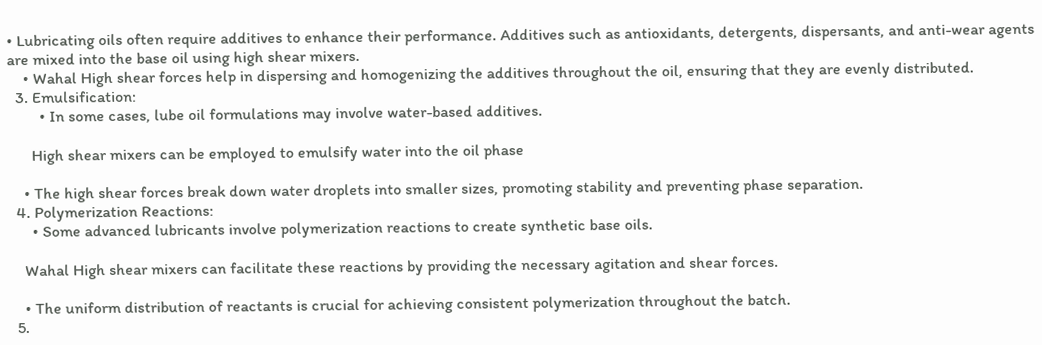• Lubricating oils often require additives to enhance their performance. Additives such as antioxidants, detergents, dispersants, and anti-wear agents are mixed into the base oil using high shear mixers.
    • Wahal High shear forces help in dispersing and homogenizing the additives throughout the oil, ensuring that they are evenly distributed.
  3. Emulsification:
        • In some cases, lube oil formulations may involve water-based additives.

      High shear mixers can be employed to emulsify water into the oil phase

    • The high shear forces break down water droplets into smaller sizes, promoting stability and preventing phase separation.
  4. Polymerization Reactions:
      • Some advanced lubricants involve polymerization reactions to create synthetic base oils.

    Wahal High shear mixers can facilitate these reactions by providing the necessary agitation and shear forces.

    • The uniform distribution of reactants is crucial for achieving consistent polymerization throughout the batch.
  5.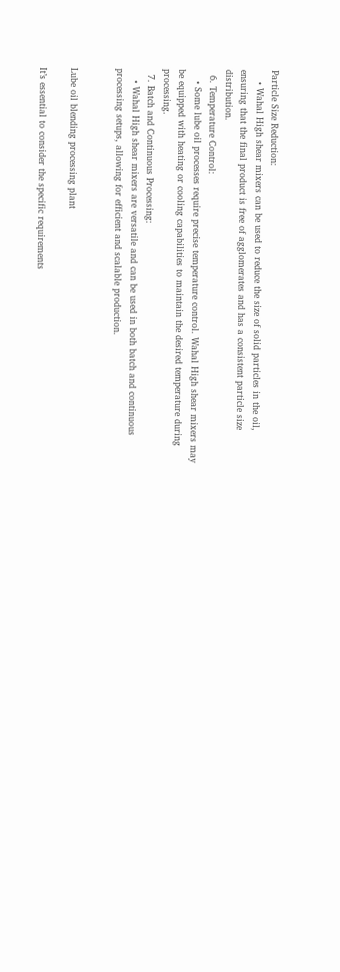Particle Size Reduction:
    • Wahal High shear mixers can be used to reduce the size of solid particles in the oil, ensuring that the final product is free of agglomerates and has a consistent particle size distribution.
  6. Temperature Control:
    • Some lube oil processes require precise temperature control. Wahal High shear mixers may be equipped with heating or cooling capabilities to maintain the desired temperature during processing.
  7. Batch and Continuous Processing:
    • Wahal High shear mixers are versatile and can be used in both batch and continuous processing setups, allowing for efficient and scalable production.


Lube oil blending processing plant

It’s essential to consider the specific requirements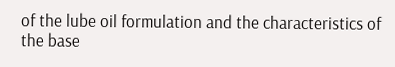of the lube oil formulation and the characteristics of the base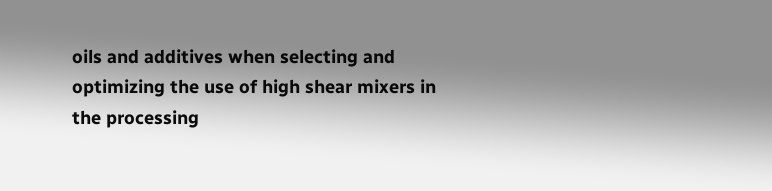oils and additives when selecting and optimizing the use of high shear mixers in the processing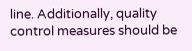line. Additionally, quality control measures should be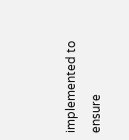implemented to ensure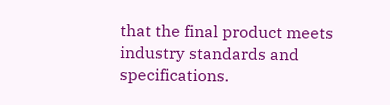that the final product meets industry standards and specifications.